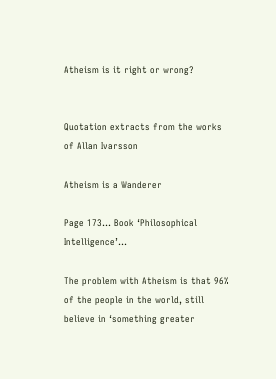Atheism is it right or wrong?


Quotation extracts from the works of Allan Ivarsson

Atheism is a Wanderer

Page 173… Book ‘Philosophical Intelligence’…

The problem with Atheism is that 96% of the people in the world, still believe in ‘something greater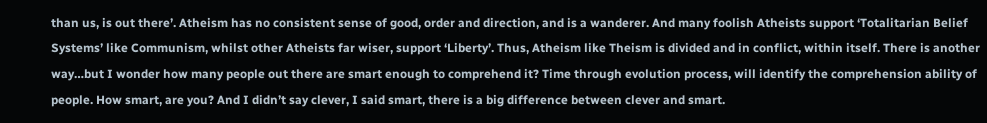than us, is out there’. Atheism has no consistent sense of good, order and direction, and is a wanderer. And many foolish Atheists support ‘Totalitarian Belief Systems’ like Communism, whilst other Atheists far wiser, support ‘Liberty’. Thus, Atheism like Theism is divided and in conflict, within itself. There is another way…but I wonder how many people out there are smart enough to comprehend it? Time through evolution process, will identify the comprehension ability of people. How smart, are you? And I didn’t say clever, I said smart, there is a big difference between clever and smart.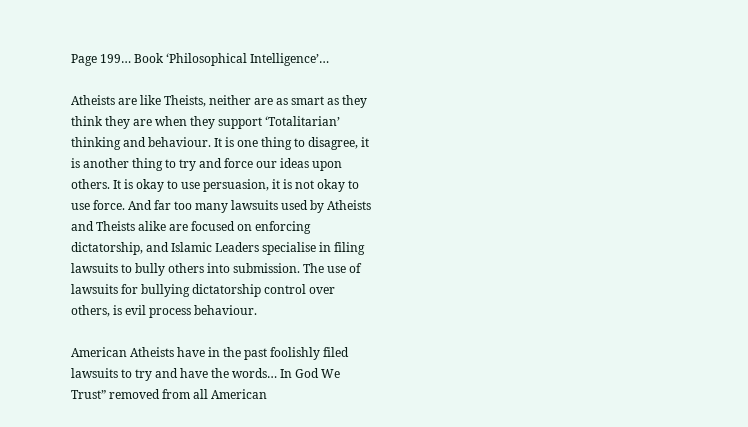Page 199… Book ‘Philosophical Intelligence’…

Atheists are like Theists, neither are as smart as they think they are when they support ‘Totalitarian’ thinking and behaviour. It is one thing to disagree, it is another thing to try and force our ideas upon others. It is okay to use persuasion, it is not okay to use force. And far too many lawsuits used by Atheists and Theists alike are focused on enforcing dictatorship, and Islamic Leaders specialise in filing lawsuits to bully others into submission. The use of lawsuits for bullying dictatorship control over others, is evil process behaviour.

American Atheists have in the past foolishly filed lawsuits to try and have the words… In God We Trust” removed from all American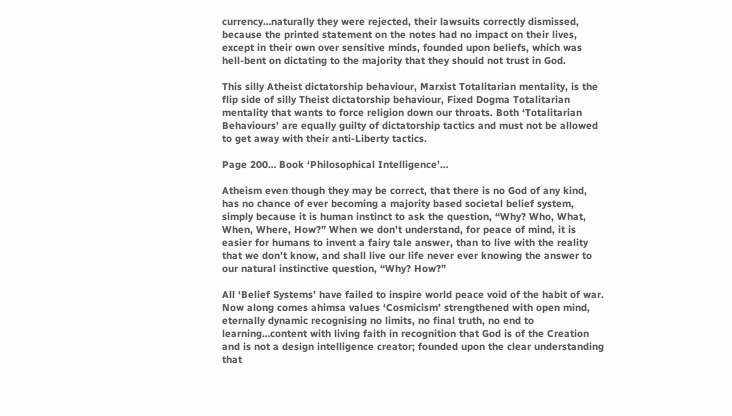currency…naturally they were rejected, their lawsuits correctly dismissed, because the printed statement on the notes had no impact on their lives, except in their own over sensitive minds, founded upon beliefs, which was hell-bent on dictating to the majority that they should not trust in God.

This silly Atheist dictatorship behaviour, Marxist Totalitarian mentality, is the flip side of silly Theist dictatorship behaviour, Fixed Dogma Totalitarian mentality that wants to force religion down our throats. Both ‘Totalitarian Behaviours’ are equally guilty of dictatorship tactics and must not be allowed to get away with their anti-Liberty tactics.

Page 200… Book ‘Philosophical Intelligence’…

Atheism even though they may be correct, that there is no God of any kind, has no chance of ever becoming a majority based societal belief system, simply because it is human instinct to ask the question, “Why? Who, What, When, Where, How?” When we don’t understand, for peace of mind, it is easier for humans to invent a fairy tale answer, than to live with the reality that we don’t know, and shall live our life never ever knowing the answer to our natural instinctive question, “Why? How?”

All ‘Belief Systems’ have failed to inspire world peace void of the habit of war. Now along comes ahimsa values ‘Cosmicism’ strengthened with open mind, eternally dynamic recognising no limits, no final truth, no end to learning…content with living faith in recognition that God is of the Creation and is not a design intelligence creator; founded upon the clear understanding that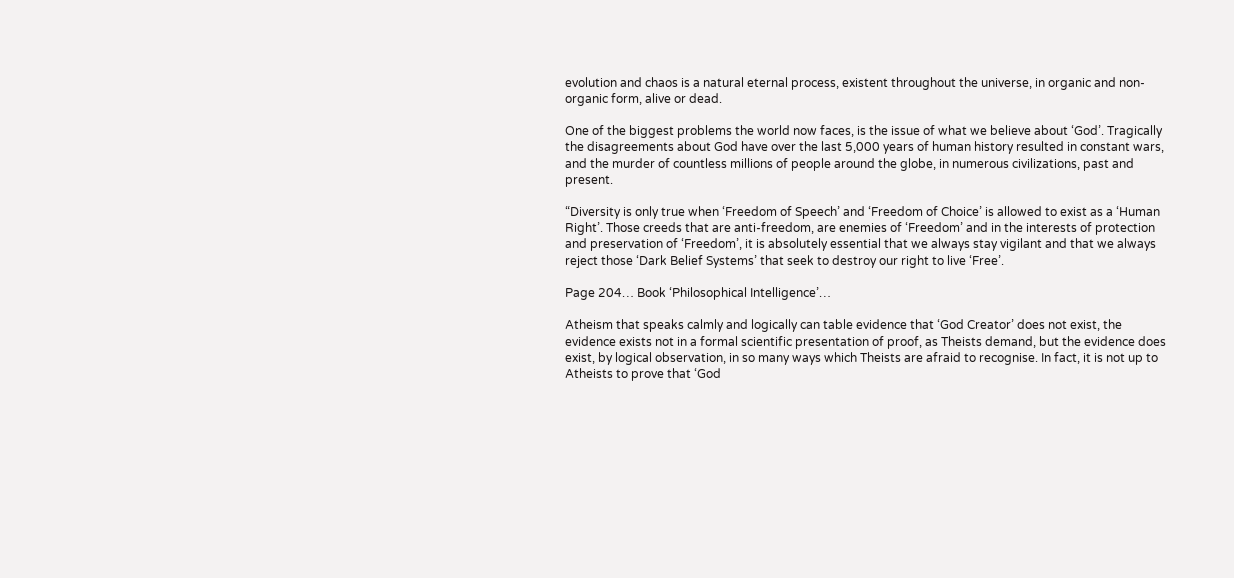evolution and chaos is a natural eternal process, existent throughout the universe, in organic and non-organic form, alive or dead.

One of the biggest problems the world now faces, is the issue of what we believe about ‘God’. Tragically the disagreements about God have over the last 5,000 years of human history resulted in constant wars, and the murder of countless millions of people around the globe, in numerous civilizations, past and present.

“Diversity is only true when ‘Freedom of Speech’ and ‘Freedom of Choice’ is allowed to exist as a ‘Human Right’. Those creeds that are anti-freedom, are enemies of ‘Freedom’ and in the interests of protection and preservation of ‘Freedom’, it is absolutely essential that we always stay vigilant and that we always reject those ‘Dark Belief Systems’ that seek to destroy our right to live ‘Free’.

Page 204… Book ‘Philosophical Intelligence’…

Atheism that speaks calmly and logically can table evidence that ‘God Creator’ does not exist, the evidence exists not in a formal scientific presentation of proof, as Theists demand, but the evidence does exist, by logical observation, in so many ways which Theists are afraid to recognise. In fact, it is not up to Atheists to prove that ‘God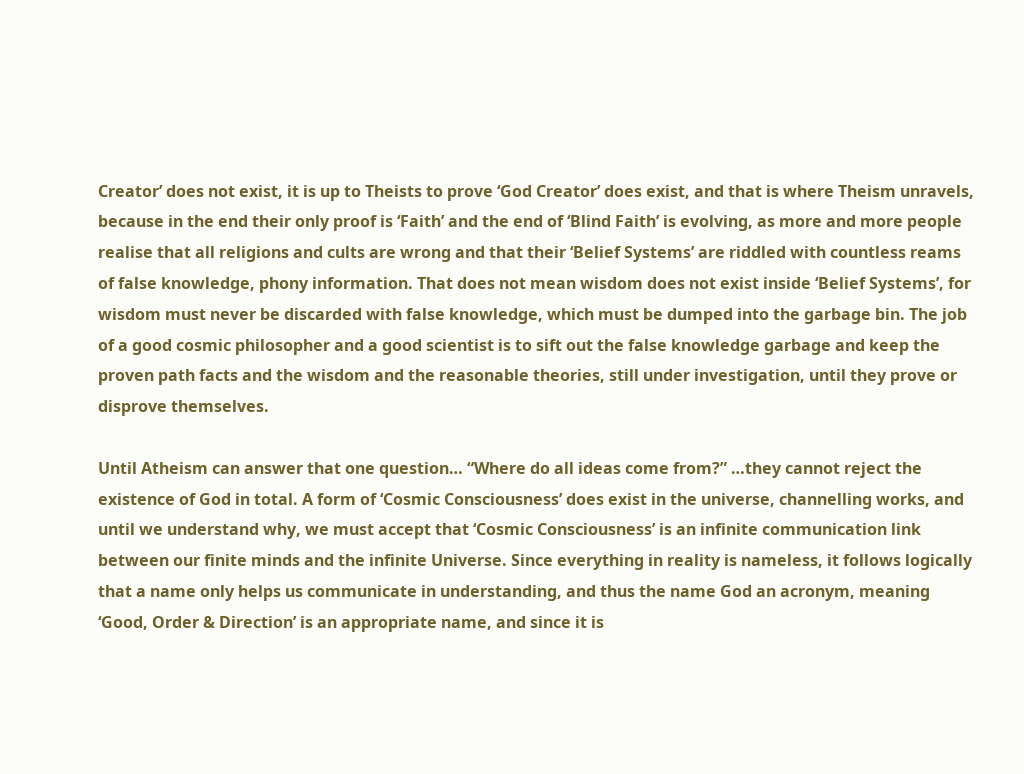Creator’ does not exist, it is up to Theists to prove ‘God Creator’ does exist, and that is where Theism unravels, because in the end their only proof is ‘Faith’ and the end of ‘Blind Faith’ is evolving, as more and more people realise that all religions and cults are wrong and that their ‘Belief Systems’ are riddled with countless reams of false knowledge, phony information. That does not mean wisdom does not exist inside ‘Belief Systems’, for wisdom must never be discarded with false knowledge, which must be dumped into the garbage bin. The job of a good cosmic philosopher and a good scientist is to sift out the false knowledge garbage and keep the proven path facts and the wisdom and the reasonable theories, still under investigation, until they prove or disprove themselves.

Until Atheism can answer that one question… “Where do all ideas come from?” …they cannot reject the existence of God in total. A form of ‘Cosmic Consciousness’ does exist in the universe, channelling works, and until we understand why, we must accept that ‘Cosmic Consciousness’ is an infinite communication link between our finite minds and the infinite Universe. Since everything in reality is nameless, it follows logically that a name only helps us communicate in understanding, and thus the name God an acronym, meaning ‘Good, Order & Direction’ is an appropriate name, and since it is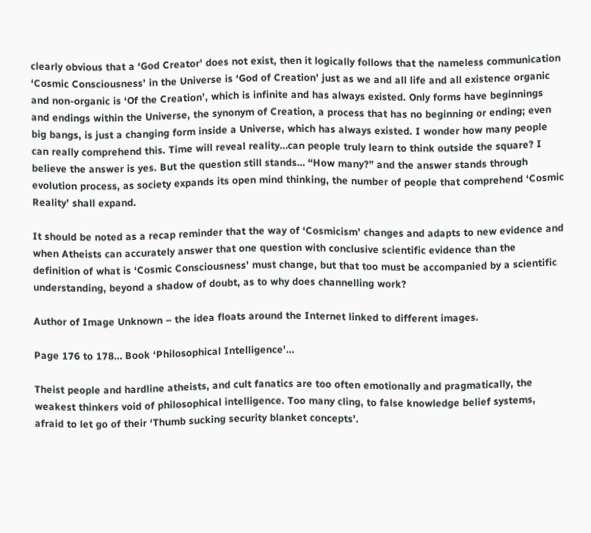clearly obvious that a ‘God Creator’ does not exist, then it logically follows that the nameless communication ‘Cosmic Consciousness’ in the Universe is ‘God of Creation’ just as we and all life and all existence organic and non-organic is ‘Of the Creation’, which is infinite and has always existed. Only forms have beginnings and endings within the Universe, the synonym of Creation, a process that has no beginning or ending; even big bangs, is just a changing form inside a Universe, which has always existed. I wonder how many people can really comprehend this. Time will reveal reality…can people truly learn to think outside the square? I believe the answer is yes. But the question still stands… “How many?” and the answer stands through evolution process, as society expands its open mind thinking, the number of people that comprehend ‘Cosmic Reality’ shall expand.

It should be noted as a recap reminder that the way of ‘Cosmicism’ changes and adapts to new evidence and when Atheists can accurately answer that one question with conclusive scientific evidence than the definition of what is ‘Cosmic Consciousness’ must change, but that too must be accompanied by a scientific understanding, beyond a shadow of doubt, as to why does channelling work?

Author of Image Unknown – the idea floats around the Internet linked to different images.

Page 176 to 178… Book ‘Philosophical Intelligence’…

Theist people and hardline atheists, and cult fanatics are too often emotionally and pragmatically, the weakest thinkers void of philosophical intelligence. Too many cling, to false knowledge belief systems, afraid to let go of their ‘Thumb sucking security blanket concepts’.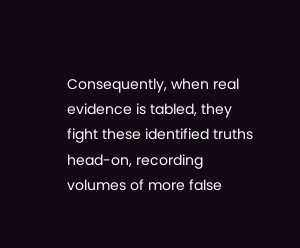Consequently, when real evidence is tabled, they fight these identified truths head-on, recording volumes of more false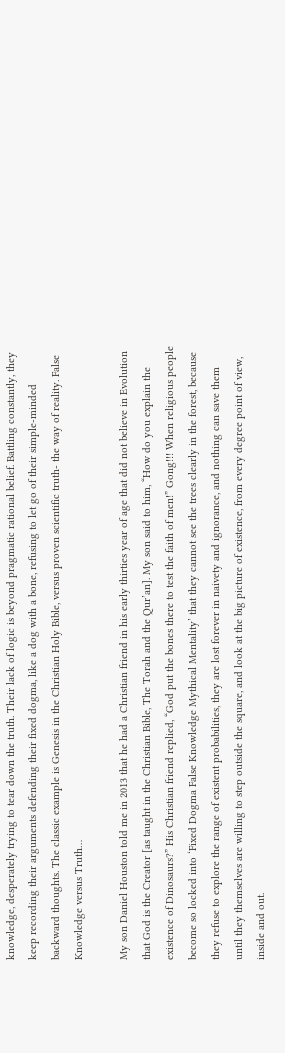knowledge, desperately trying to tear down the truth. Their lack of logic is beyond pragmatic rational belief. Battling constantly, they keep recording their arguments defending their fixed dogma, like a dog with a bone, refusing to let go of their simple-minded backward thoughts. The classic example is Genesis in the Christian Holy Bible, versus proven scientific truth- the way of reality. False Knowledge versus Truth…

My son Daniel Houston told me in 2013 that he had a Christian friend in his early thirties year of age that did not believe in Evolution that God is the Creator [as taught in the Christian Bible, The Torah and the Qur’an]. My son said to him, “How do you explain the existence of Dinosaurs?” His Christian friend replied, “God put the bones there to test the faith of men!” Gong!!! When religious people become so locked into ‘Fixed Dogma False Knowledge Mythical Mentality’ that they cannot see the trees clearly in the forest, because they refuse to explore the range of existent probabilities, they are lost forever in naivety and ignorance, and nothing can save them until they themselves are willing to step outside the square, and look at the big picture of existence, from every degree point of view, inside and out.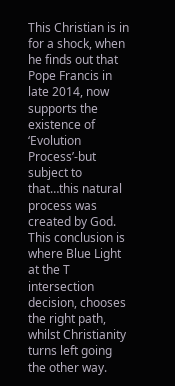This Christian is in for a shock, when he finds out that Pope Francis in late 2014, now supports the existence of ‘Evolution Process’-but subject to that…this natural process was created by God. This conclusion is where Blue Light at the T intersection decision, chooses the right path, whilst Christianity turns left going the other way.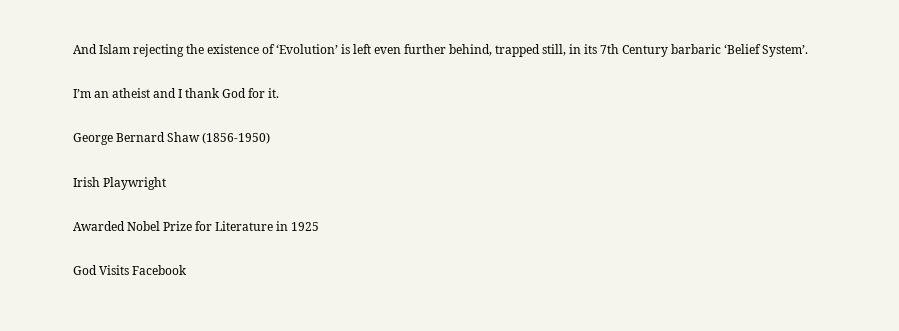And Islam rejecting the existence of ‘Evolution’ is left even further behind, trapped still, in its 7th Century barbaric ‘Belief System’.

I’m an atheist and I thank God for it.

George Bernard Shaw (1856-1950)

Irish Playwright

Awarded Nobel Prize for Literature in 1925

God Visits Facebook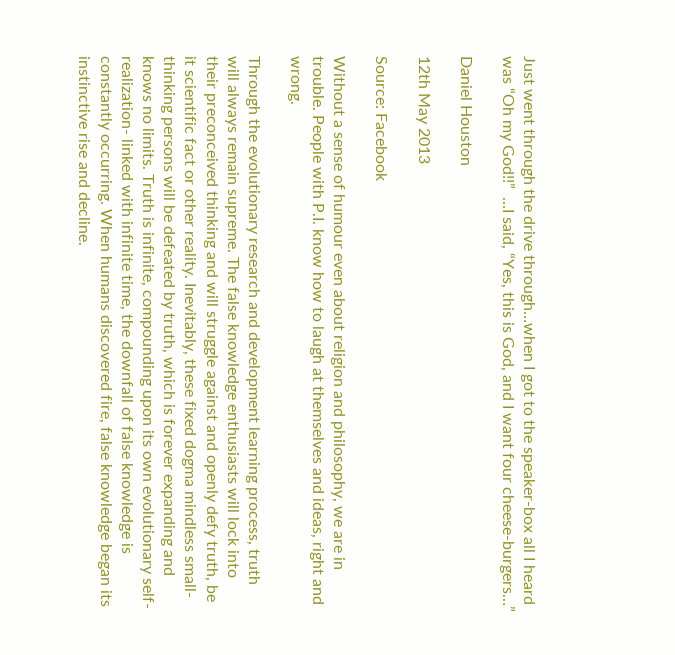Just went through the drive through…when I got to the speaker-box all I heard was “Oh my God!!”  …I said, “Yes, this is God, and I want four cheese-burgers…”

Daniel Houston

12th May 2013

Source: Facebook

Without a sense of humour even about religion and philosophy, we are in trouble. People with P.I. know how to laugh at themselves and ideas, right and wrong.

Through the evolutionary research and development learning process, truth will always remain supreme. The false knowledge enthusiasts will lock into their preconceived thinking and will struggle against and openly defy truth, be it scientific fact or other reality. Inevitably, these fixed dogma mindless small-thinking persons will be defeated by truth, which is forever expanding and knows no limits. Truth is infinite, compounding upon its own evolutionary self-realization- linked with infinite time, the downfall of false knowledge is constantly occurring. When humans discovered fire, false knowledge began its instinctive rise and decline.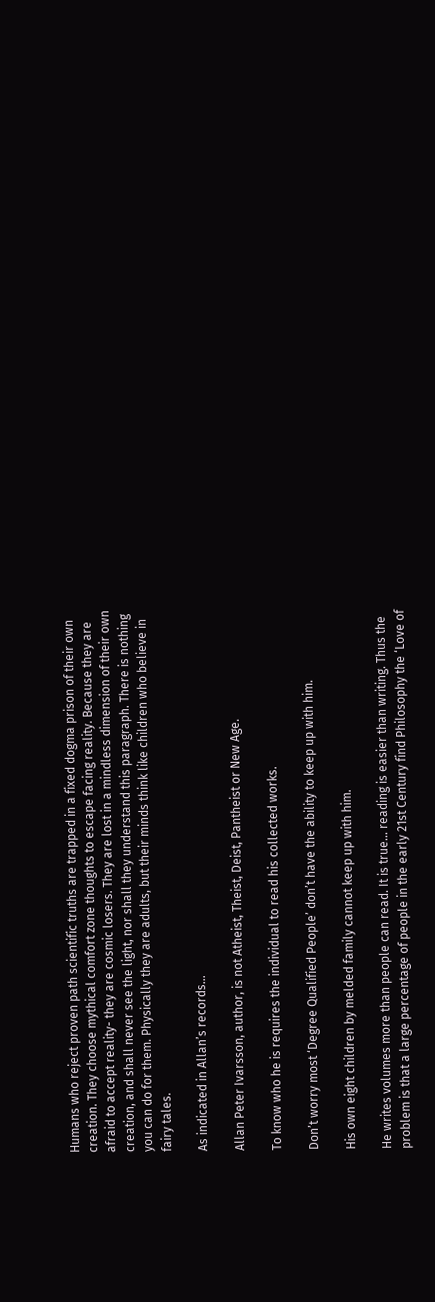Humans who reject proven path scientific truths are trapped in a fixed dogma prison of their own creation. They choose mythical comfort zone thoughts to escape facing reality. Because they are afraid to accept reality- they are cosmic losers. They are lost in a mindless dimension of their own creation, and shall never see the light, nor shall they understand this paragraph. There is nothing you can do for them. Physically they are adults, but their minds think like children who believe in fairy tales.

As indicated in Allan’s records…

Allan Peter Ivarsson, author, is not Atheist, Theist, Deist, Pantheist or New Age.

To know who he is requires the individual to read his collected works.

Don’t worry most ‘Degree Qualified People’ don’t have the ability to keep up with him.

His own eight children by melded family cannot keep up with him.

He writes volumes more than people can read. It is true… reading is easier than writing. Thus the problem is that a large percentage of people in the early 21st Century find Philosophy the ‘Love of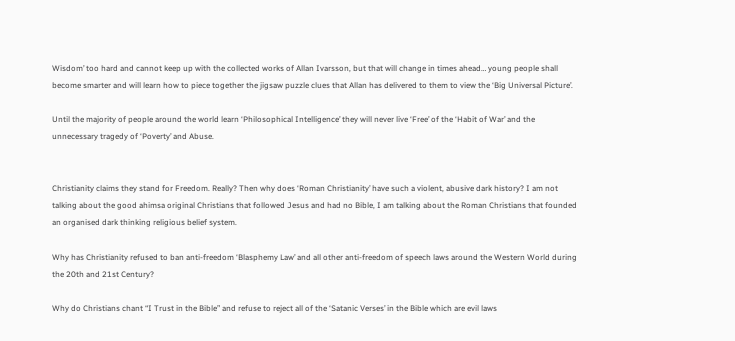Wisdom’ too hard and cannot keep up with the collected works of Allan Ivarsson, but that will change in times ahead… young people shall become smarter and will learn how to piece together the jigsaw puzzle clues that Allan has delivered to them to view the ‘Big Universal Picture’.

Until the majority of people around the world learn ‘Philosophical Intelligence’ they will never live ‘Free’ of the ‘Habit of War’ and the unnecessary tragedy of ‘Poverty’ and Abuse.


Christianity claims they stand for Freedom. Really? Then why does ‘Roman Christianity’ have such a violent, abusive dark history? I am not talking about the good ahimsa original Christians that followed Jesus and had no Bible, I am talking about the Roman Christians that founded an organised dark thinking religious belief system.

Why has Christianity refused to ban anti-freedom ‘Blasphemy Law’ and all other anti-freedom of speech laws around the Western World during the 20th and 21st Century?

Why do Christians chant “I Trust in the Bible” and refuse to reject all of the ‘Satanic Verses’ in the Bible which are evil laws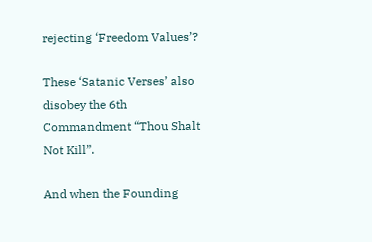rejecting ‘Freedom Values’?

These ‘Satanic Verses’ also disobey the 6th Commandment “Thou Shalt Not Kill”.

And when the Founding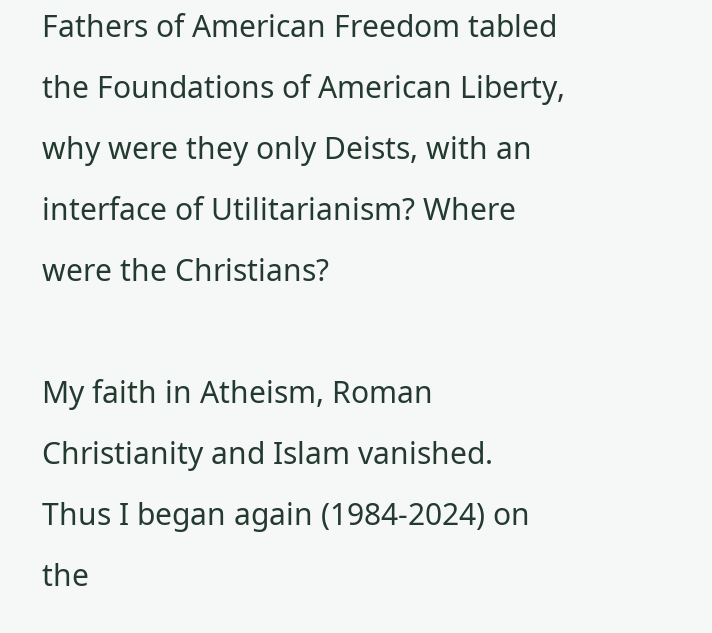Fathers of American Freedom tabled the Foundations of American Liberty, why were they only Deists, with an interface of Utilitarianism? Where were the Christians?

My faith in Atheism, Roman Christianity and Islam vanished. Thus I began again (1984-2024) on the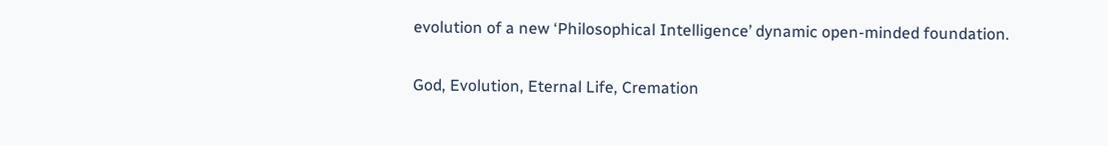evolution of a new ‘Philosophical Intelligence’ dynamic open-minded foundation.

God, Evolution, Eternal Life, Cremation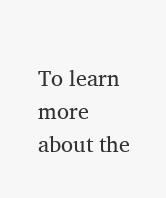To learn more about the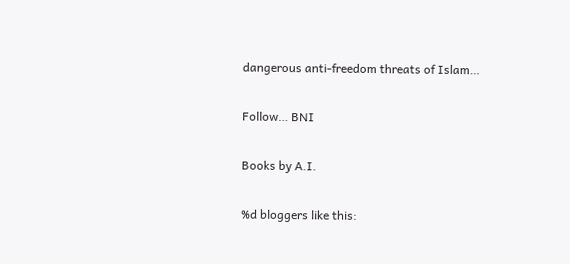dangerous anti-freedom threats of Islam…

Follow… BNI

Books by A.I.

%d bloggers like this: